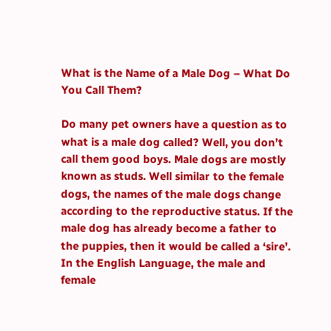What is the Name of a Male Dog – What Do You Call Them?

Do many pet owners have a question as to what is a male dog called? Well, you don’t call them good boys. Male dogs are mostly known as studs. Well similar to the female dogs, the names of the male dogs change according to the reproductive status. If the male dog has already become a father to the puppies, then it would be called a ‘sire’. In the English Language, the male and female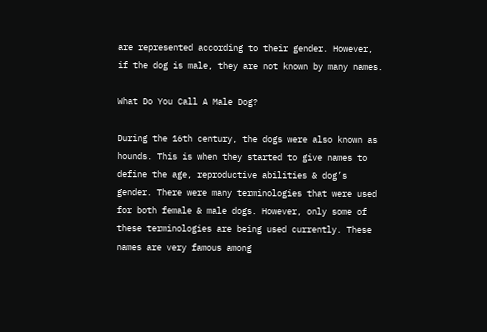are represented according to their gender. However, if the dog is male, they are not known by many names.

What Do You Call A Male Dog?

During the 16th century, the dogs were also known as hounds. This is when they started to give names to define the age, reproductive abilities & dog’s gender. There were many terminologies that were used for both female & male dogs. However, only some of these terminologies are being used currently. These names are very famous among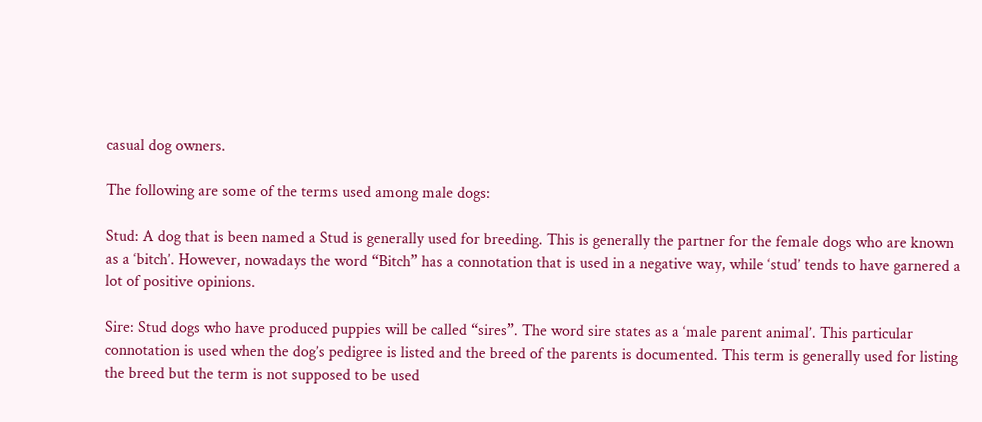casual dog owners.

The following are some of the terms used among male dogs:

Stud: A dog that is been named a Stud is generally used for breeding. This is generally the partner for the female dogs who are known as a ‘bitch’. However, nowadays the word “Bitch” has a connotation that is used in a negative way, while ‘stud’ tends to have garnered a lot of positive opinions.

Sire: Stud dogs who have produced puppies will be called “sires”. The word sire states as a ‘male parent animal’. This particular connotation is used when the dog’s pedigree is listed and the breed of the parents is documented. This term is generally used for listing the breed but the term is not supposed to be used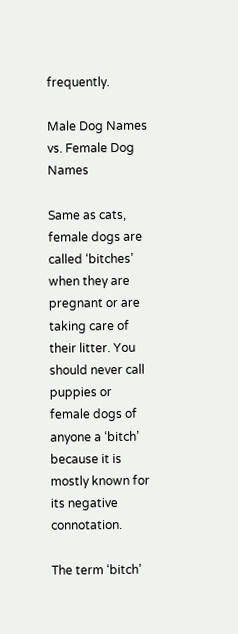frequently.

Male Dog Names vs. Female Dog Names

Same as cats, female dogs are called ‘bitches’ when they are pregnant or are taking care of their litter. You should never call puppies or female dogs of anyone a ‘bitch’ because it is mostly known for its negative connotation.

The term ‘bitch’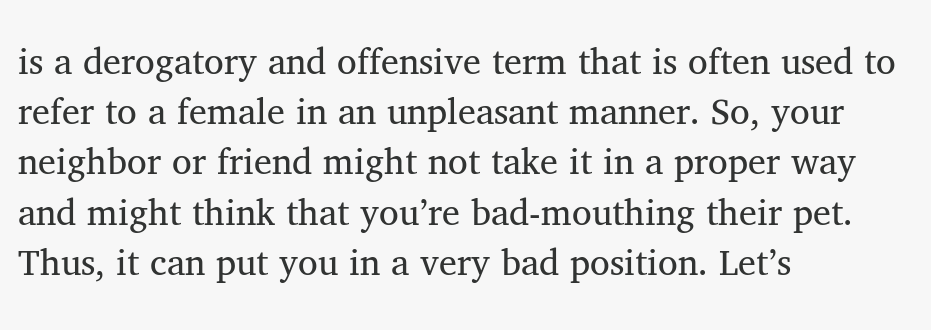is a derogatory and offensive term that is often used to refer to a female in an unpleasant manner. So, your neighbor or friend might not take it in a proper way and might think that you’re bad-mouthing their pet. Thus, it can put you in a very bad position. Let’s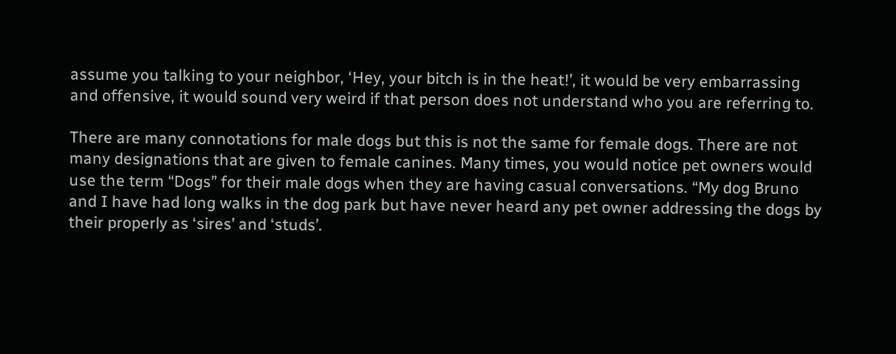assume you talking to your neighbor, ‘Hey, your bitch is in the heat!’, it would be very embarrassing and offensive, it would sound very weird if that person does not understand who you are referring to.

There are many connotations for male dogs but this is not the same for female dogs. There are not many designations that are given to female canines. Many times, you would notice pet owners would use the term “Dogs” for their male dogs when they are having casual conversations. “My dog Bruno and I have had long walks in the dog park but have never heard any pet owner addressing the dogs by their properly as ‘sires’ and ‘studs’.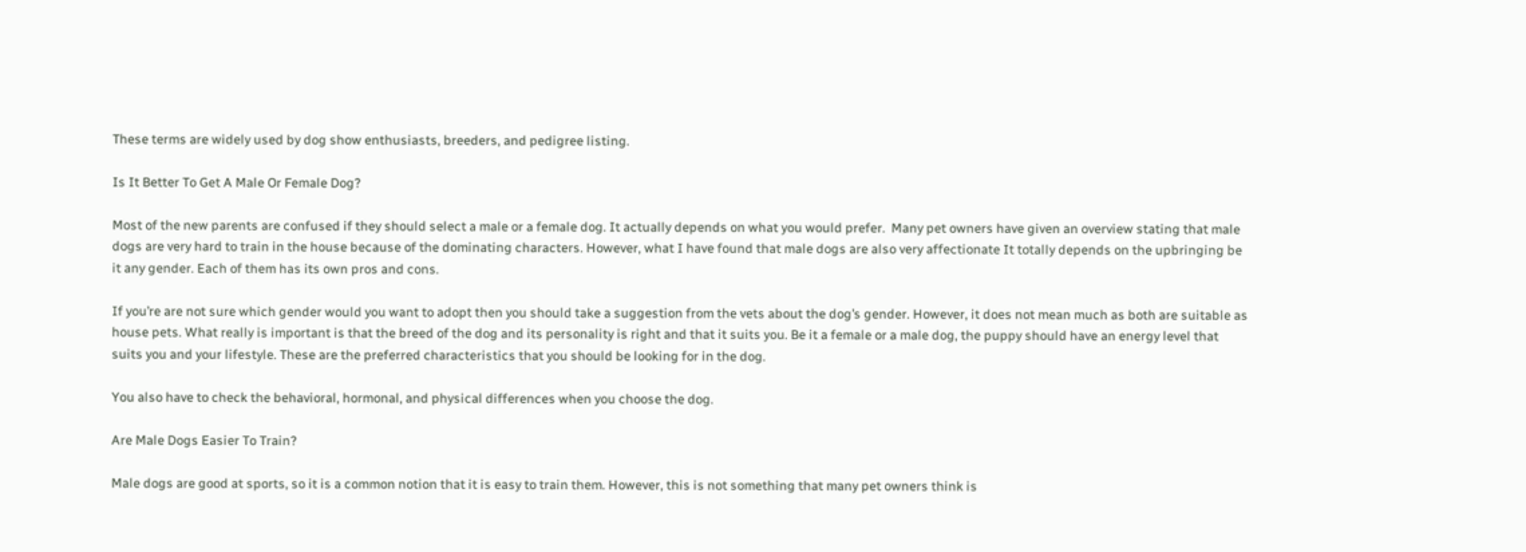These terms are widely used by dog show enthusiasts, breeders, and pedigree listing.

Is It Better To Get A Male Or Female Dog?

Most of the new parents are confused if they should select a male or a female dog. It actually depends on what you would prefer.  Many pet owners have given an overview stating that male dogs are very hard to train in the house because of the dominating characters. However, what I have found that male dogs are also very affectionate It totally depends on the upbringing be it any gender. Each of them has its own pros and cons.

If you’re are not sure which gender would you want to adopt then you should take a suggestion from the vets about the dog’s gender. However, it does not mean much as both are suitable as house pets. What really is important is that the breed of the dog and its personality is right and that it suits you. Be it a female or a male dog, the puppy should have an energy level that suits you and your lifestyle. These are the preferred characteristics that you should be looking for in the dog.

You also have to check the behavioral, hormonal, and physical differences when you choose the dog.

Are Male Dogs Easier To Train?

Male dogs are good at sports, so it is a common notion that it is easy to train them. However, this is not something that many pet owners think is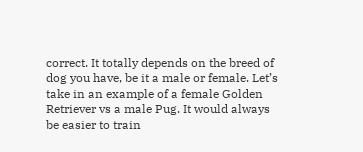correct. It totally depends on the breed of dog you have, be it a male or female. Let’s take in an example of a female Golden Retriever vs a male Pug. It would always be easier to train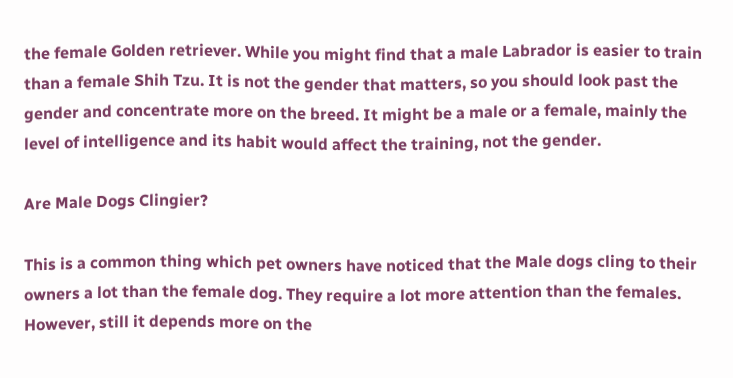the female Golden retriever. While you might find that a male Labrador is easier to train than a female Shih Tzu. It is not the gender that matters, so you should look past the gender and concentrate more on the breed. It might be a male or a female, mainly the level of intelligence and its habit would affect the training, not the gender.

Are Male Dogs Clingier?

This is a common thing which pet owners have noticed that the Male dogs cling to their owners a lot than the female dog. They require a lot more attention than the females. However, still it depends more on the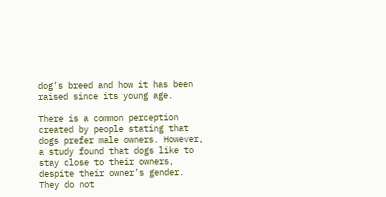dog’s breed and how it has been raised since its young age.

There is a common perception created by people stating that dogs prefer male owners. However, a study found that dogs like to stay close to their owners, despite their owner’s gender. They do not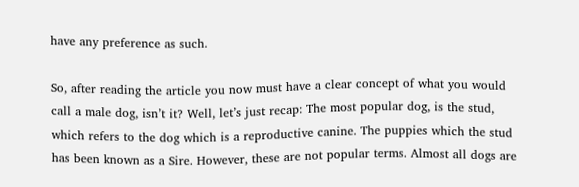have any preference as such.

So, after reading the article you now must have a clear concept of what you would call a male dog, isn’t it? Well, let’s just recap: The most popular dog, is the stud, which refers to the dog which is a reproductive canine. The puppies which the stud has been known as a Sire. However, these are not popular terms. Almost all dogs are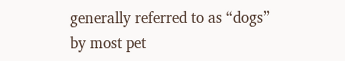generally referred to as “dogs” by most pet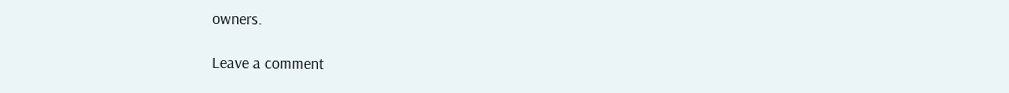owners.

Leave a comment